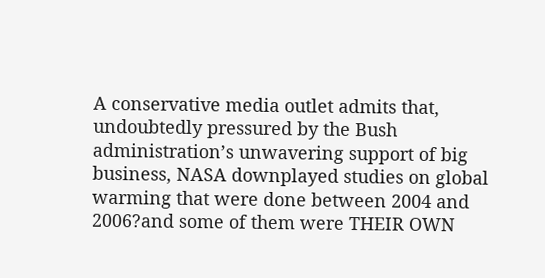A conservative media outlet admits that, undoubtedly pressured by the Bush administration’s unwavering support of big business, NASA downplayed studies on global warming that were done between 2004 and 2006?and some of them were THEIR OWN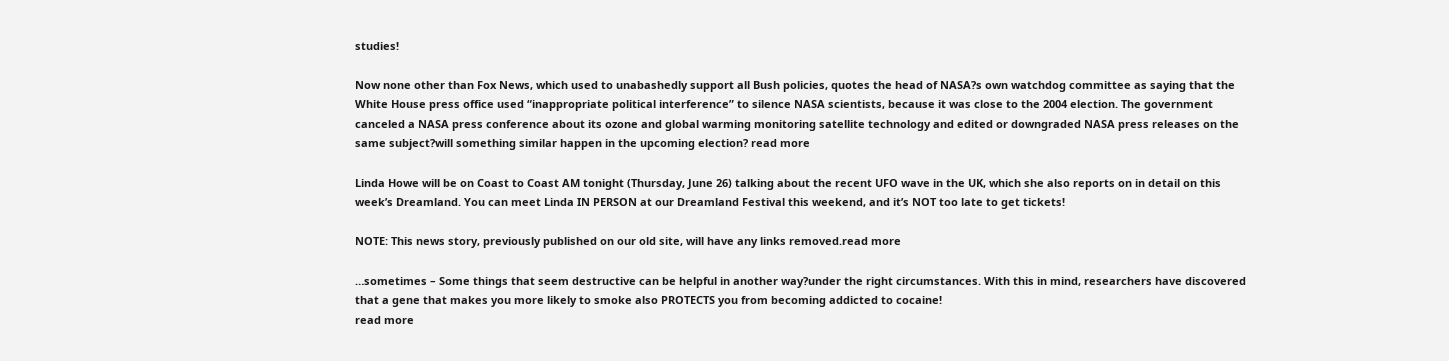studies!

Now none other than Fox News, which used to unabashedly support all Bush policies, quotes the head of NASA?s own watchdog committee as saying that the White House press office used “inappropriate political interference” to silence NASA scientists, because it was close to the 2004 election. The government canceled a NASA press conference about its ozone and global warming monitoring satellite technology and edited or downgraded NASA press releases on the same subject?will something similar happen in the upcoming election? read more

Linda Howe will be on Coast to Coast AM tonight (Thursday, June 26) talking about the recent UFO wave in the UK, which she also reports on in detail on this week’s Dreamland. You can meet Linda IN PERSON at our Dreamland Festival this weekend, and it’s NOT too late to get tickets!

NOTE: This news story, previously published on our old site, will have any links removed.read more

…sometimes – Some things that seem destructive can be helpful in another way?under the right circumstances. With this in mind, researchers have discovered that a gene that makes you more likely to smoke also PROTECTS you from becoming addicted to cocaine!
read more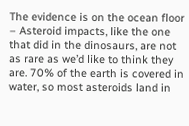The evidence is on the ocean floor – Asteroid impacts, like the one that did in the dinosaurs, are not as rare as we’d like to think they are. 70% of the earth is covered in water, so most asteroids land in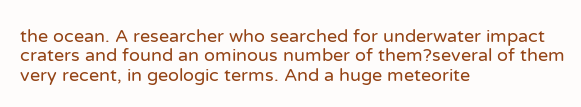the ocean. A researcher who searched for underwater impact craters and found an ominous number of them?several of them very recent, in geologic terms. And a huge meteorite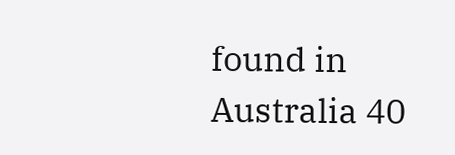found in Australia 40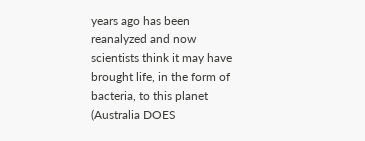years ago has been reanalyzed and now scientists think it may have brought life, in the form of bacteria, to this planet (Australia DOES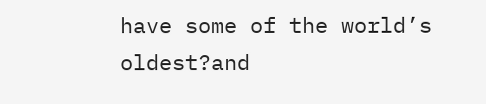have some of the world’s oldest?and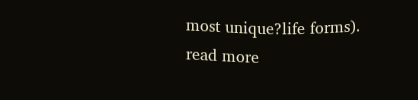most unique?life forms).
read more